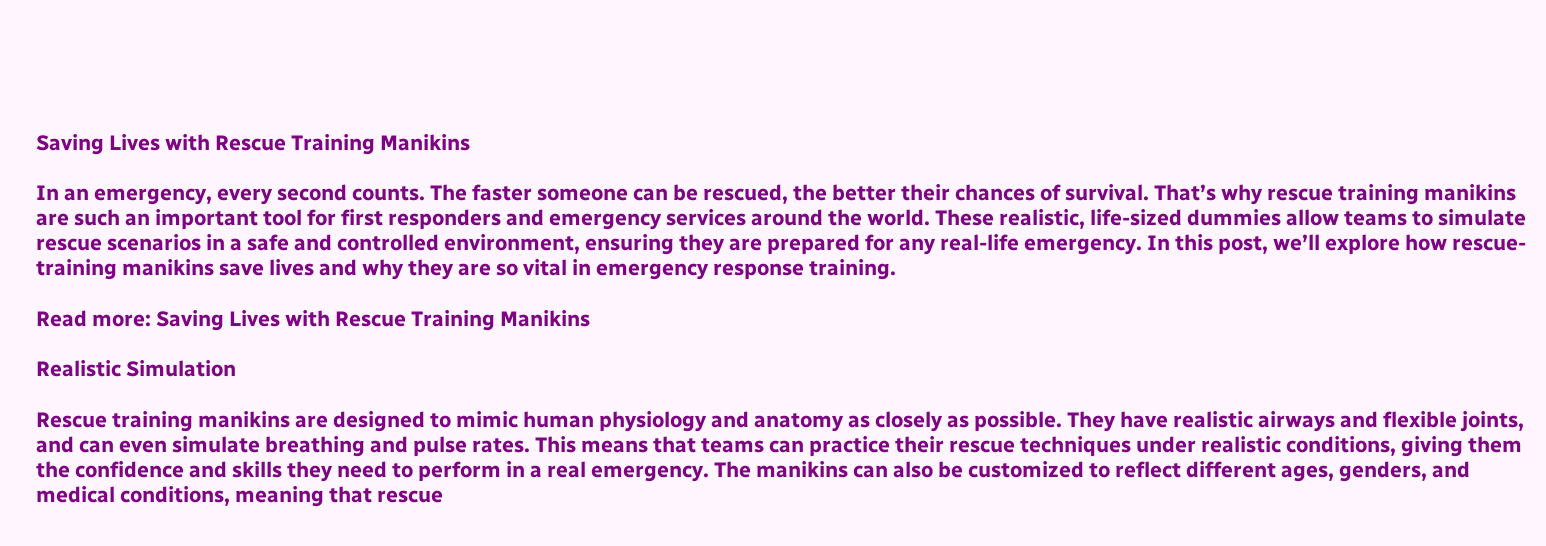Saving Lives with Rescue Training Manikins

In an emergency, every second counts. The faster someone can be rescued, the better their chances of survival. That’s why rescue training manikins are such an important tool for first responders and emergency services around the world. These realistic, life-sized dummies allow teams to simulate rescue scenarios in a safe and controlled environment, ensuring they are prepared for any real-life emergency. In this post, we’ll explore how rescue-training manikins save lives and why they are so vital in emergency response training.

Read more: Saving Lives with Rescue Training Manikins

Realistic Simulation

Rescue training manikins are designed to mimic human physiology and anatomy as closely as possible. They have realistic airways and flexible joints, and can even simulate breathing and pulse rates. This means that teams can practice their rescue techniques under realistic conditions, giving them the confidence and skills they need to perform in a real emergency. The manikins can also be customized to reflect different ages, genders, and medical conditions, meaning that rescue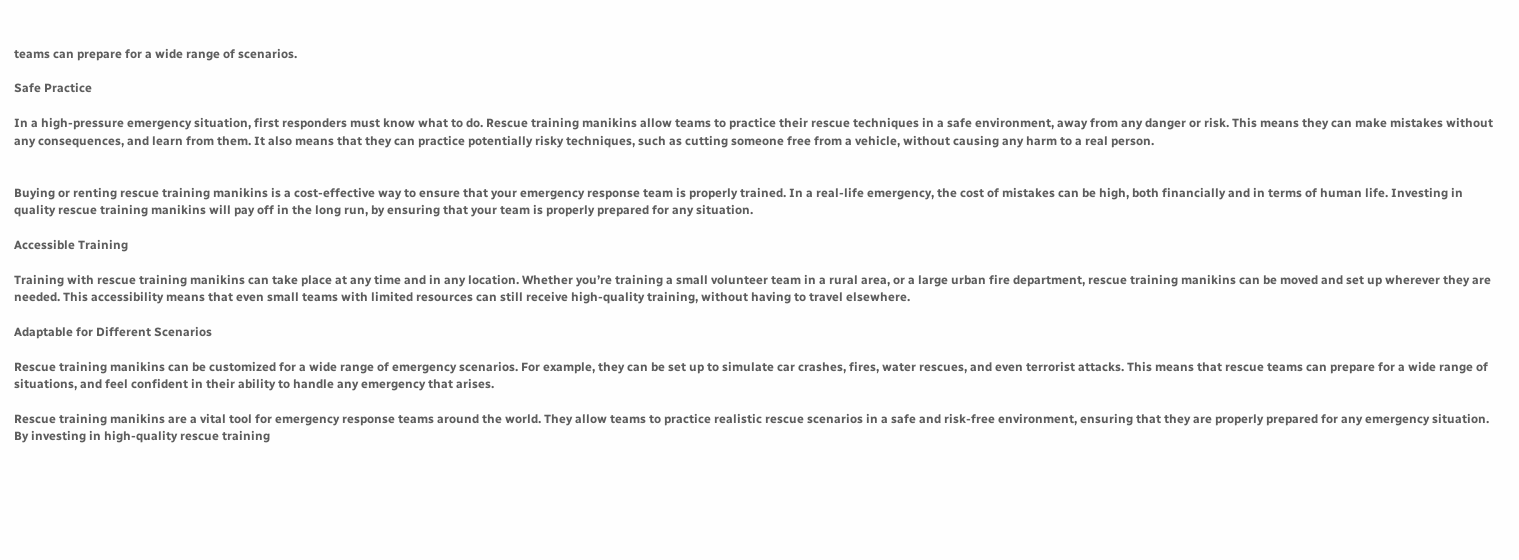teams can prepare for a wide range of scenarios.

Safe Practice

In a high-pressure emergency situation, first responders must know what to do. Rescue training manikins allow teams to practice their rescue techniques in a safe environment, away from any danger or risk. This means they can make mistakes without any consequences, and learn from them. It also means that they can practice potentially risky techniques, such as cutting someone free from a vehicle, without causing any harm to a real person.


Buying or renting rescue training manikins is a cost-effective way to ensure that your emergency response team is properly trained. In a real-life emergency, the cost of mistakes can be high, both financially and in terms of human life. Investing in quality rescue training manikins will pay off in the long run, by ensuring that your team is properly prepared for any situation.

Accessible Training

Training with rescue training manikins can take place at any time and in any location. Whether you’re training a small volunteer team in a rural area, or a large urban fire department, rescue training manikins can be moved and set up wherever they are needed. This accessibility means that even small teams with limited resources can still receive high-quality training, without having to travel elsewhere.

Adaptable for Different Scenarios

Rescue training manikins can be customized for a wide range of emergency scenarios. For example, they can be set up to simulate car crashes, fires, water rescues, and even terrorist attacks. This means that rescue teams can prepare for a wide range of situations, and feel confident in their ability to handle any emergency that arises.

Rescue training manikins are a vital tool for emergency response teams around the world. They allow teams to practice realistic rescue scenarios in a safe and risk-free environment, ensuring that they are properly prepared for any emergency situation. By investing in high-quality rescue training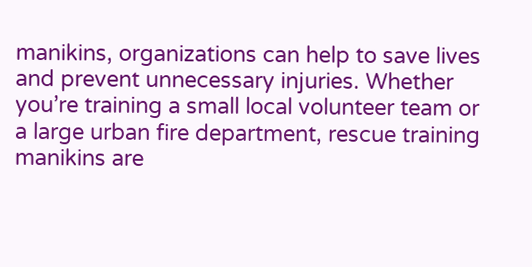manikins, organizations can help to save lives and prevent unnecessary injuries. Whether you’re training a small local volunteer team or a large urban fire department, rescue training manikins are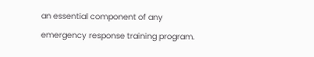an essential component of any emergency response training program.